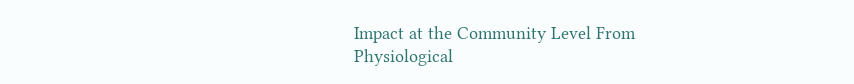Impact at the Community Level From Physiological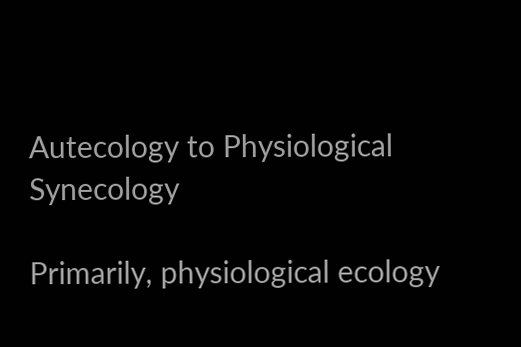Autecology to Physiological Synecology

Primarily, physiological ecology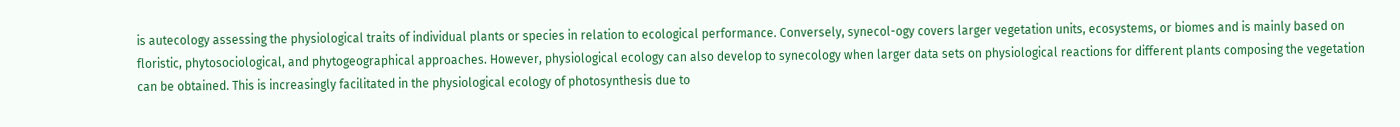is autecology assessing the physiological traits of individual plants or species in relation to ecological performance. Conversely, synecol-ogy covers larger vegetation units, ecosystems, or biomes and is mainly based on floristic, phytosociological, and phytogeographical approaches. However, physiological ecology can also develop to synecology when larger data sets on physiological reactions for different plants composing the vegetation can be obtained. This is increasingly facilitated in the physiological ecology of photosynthesis due to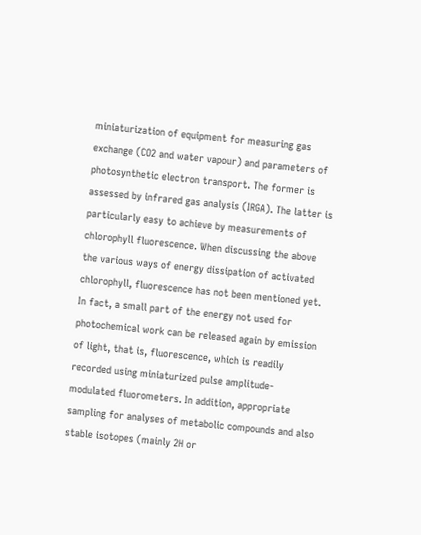miniaturization of equipment for measuring gas exchange (CO2 and water vapour) and parameters of photosynthetic electron transport. The former is assessed by infrared gas analysis (IRGA). The latter is particularly easy to achieve by measurements of chlorophyll fluorescence. When discussing the above the various ways of energy dissipation of activated chlorophyll, fluorescence has not been mentioned yet. In fact, a small part of the energy not used for photochemical work can be released again by emission of light, that is, fluorescence, which is readily recorded using miniaturized pulse amplitude-modulated fluorometers. In addition, appropriate sampling for analyses of metabolic compounds and also stable isotopes (mainly 2H or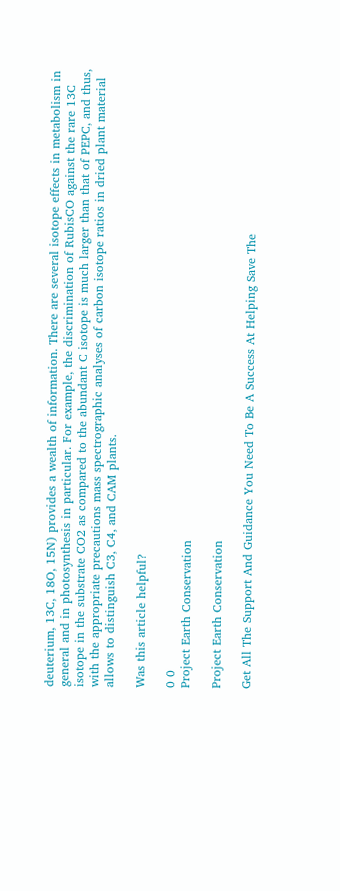deuterium, 13C, 18O, 15N) provides a wealth of information. There are several isotope effects in metabolism in general and in photosynthesis in particular. For example, the discrimination of RubisCO against the rare 13C isotope in the substrate CO2 as compared to the abundant C isotope is much larger than that of PEPC, and thus, with the appropriate precautions mass spectrographic analyses of carbon isotope ratios in dried plant material allows to distinguish C3, C4, and CAM plants.

Was this article helpful?

0 0
Project Earth Conservation

Project Earth Conservation

Get All The Support And Guidance You Need To Be A Success At Helping Save The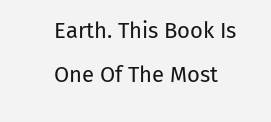Earth. This Book Is One Of The Most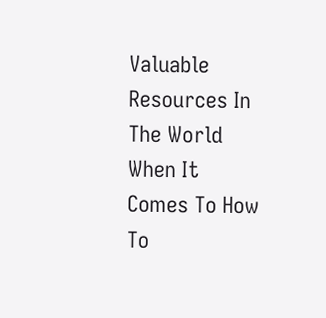Valuable Resources In The World When It Comes To How To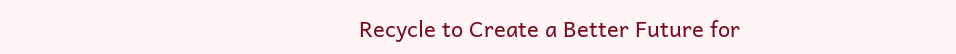Recycle to Create a Better Future for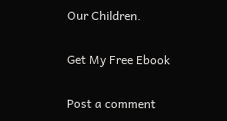Our Children.

Get My Free Ebook

Post a comment